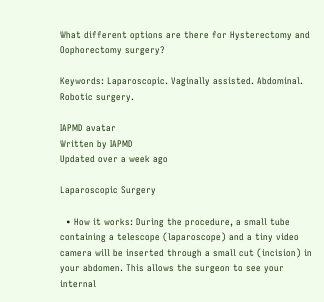What different options are there for Hysterectomy and Oophorectomy surgery?

Keywords: Laparoscopic. Vaginally assisted. Abdominal. Robotic surgery.

IAPMD avatar
Written by IAPMD
Updated over a week ago

Laparoscopic Surgery

  • How it works: During the procedure, a small tube containing a telescope (laparoscope) and a tiny video camera will be inserted through a small cut (incision) in your abdomen. This allows the surgeon to see your internal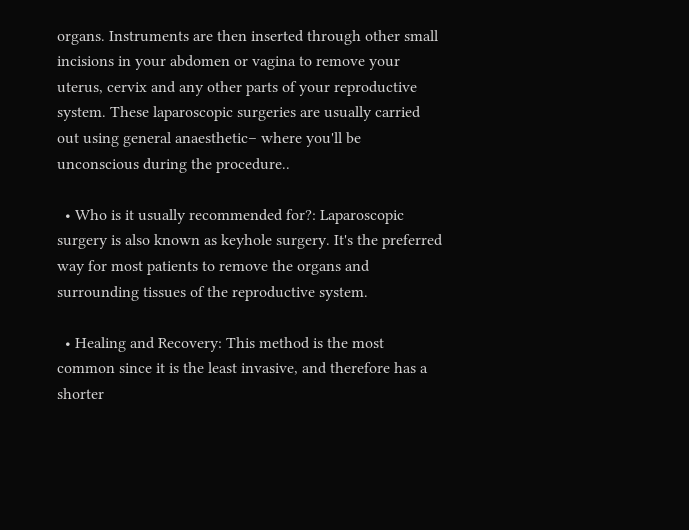organs. Instruments are then inserted through other small incisions in your abdomen or vagina to remove your uterus, cervix and any other parts of your reproductive system. These laparoscopic surgeries are usually carried out using general anaesthetic– where you'll be unconscious during the procedure..

  • Who is it usually recommended for?: Laparoscopic surgery is also known as keyhole surgery. It's the preferred way for most patients to remove the organs and surrounding tissues of the reproductive system.

  • Healing and Recovery: This method is the most common since it is the least invasive, and therefore has a shorter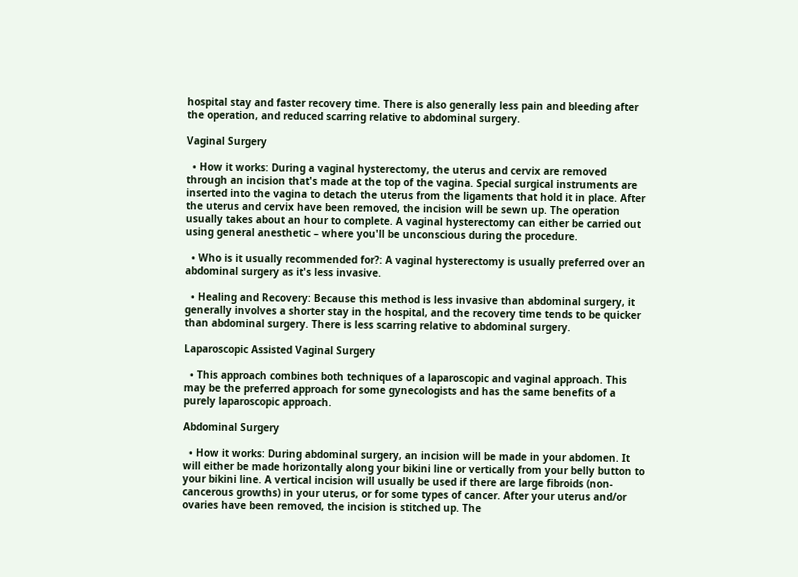hospital stay and faster recovery time. There is also generally less pain and bleeding after the operation, and reduced scarring relative to abdominal surgery.

Vaginal Surgery

  • How it works: During a vaginal hysterectomy, the uterus and cervix are removed through an incision that's made at the top of the vagina. Special surgical instruments are inserted into the vagina to detach the uterus from the ligaments that hold it in place. After the uterus and cervix have been removed, the incision will be sewn up. The operation usually takes about an hour to complete. A vaginal hysterectomy can either be carried out using general anesthetic – where you'll be unconscious during the procedure.

  • Who is it usually recommended for?: A vaginal hysterectomy is usually preferred over an abdominal surgery as it's less invasive.

  • Healing and Recovery: Because this method is less invasive than abdominal surgery, it generally involves a shorter stay in the hospital, and the recovery time tends to be quicker than abdominal surgery. There is less scarring relative to abdominal surgery.

Laparoscopic Assisted Vaginal Surgery

  • This approach combines both techniques of a laparoscopic and vaginal approach. This may be the preferred approach for some gynecologists and has the same benefits of a purely laparoscopic approach.

Abdominal Surgery

  • How it works: During abdominal surgery, an incision will be made in your abdomen. It will either be made horizontally along your bikini line or vertically from your belly button to your bikini line. A vertical incision will usually be used if there are large fibroids (non-cancerous growths) in your uterus, or for some types of cancer. After your uterus and/or ovaries have been removed, the incision is stitched up. The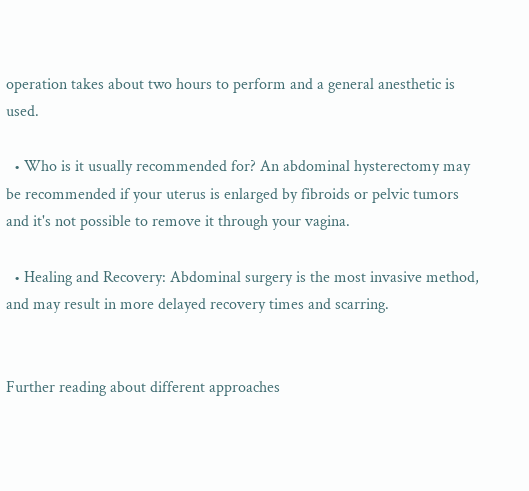operation takes about two hours to perform and a general anesthetic is used.

  • Who is it usually recommended for? An abdominal hysterectomy may be recommended if your uterus is enlarged by fibroids or pelvic tumors and it's not possible to remove it through your vagina.

  • Healing and Recovery: Abdominal surgery is the most invasive method, and may result in more delayed recovery times and scarring.


Further reading about different approaches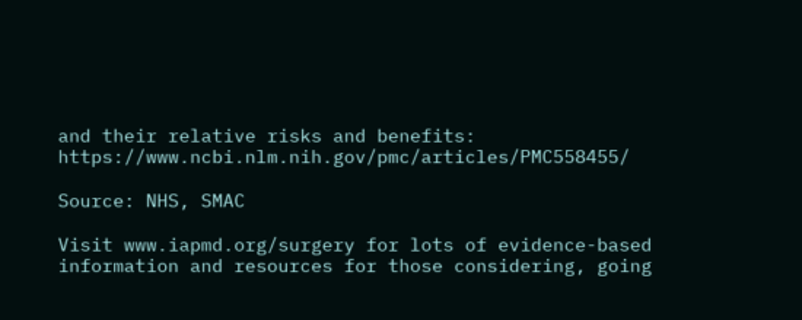and their relative risks and benefits: https://www.ncbi.nlm.nih.gov/pmc/articles/PMC558455/

Source: NHS, SMAC

Visit www.iapmd.org/surgery for lots of evidence-based information and resources for those considering, going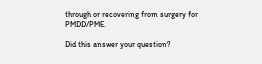through or recovering from surgery for PMDD/PME.

Did this answer your question?